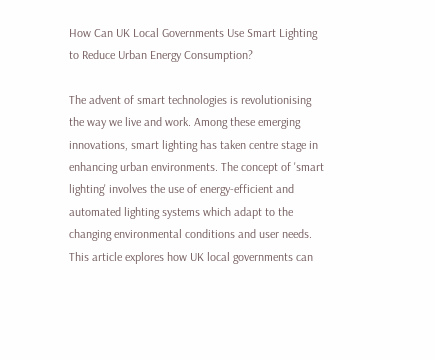How Can UK Local Governments Use Smart Lighting to Reduce Urban Energy Consumption?

The advent of smart technologies is revolutionising the way we live and work. Among these emerging innovations, smart lighting has taken centre stage in enhancing urban environments. The concept of 'smart lighting' involves the use of energy-efficient and automated lighting systems which adapt to the changing environmental conditions and user needs. This article explores how UK local governments can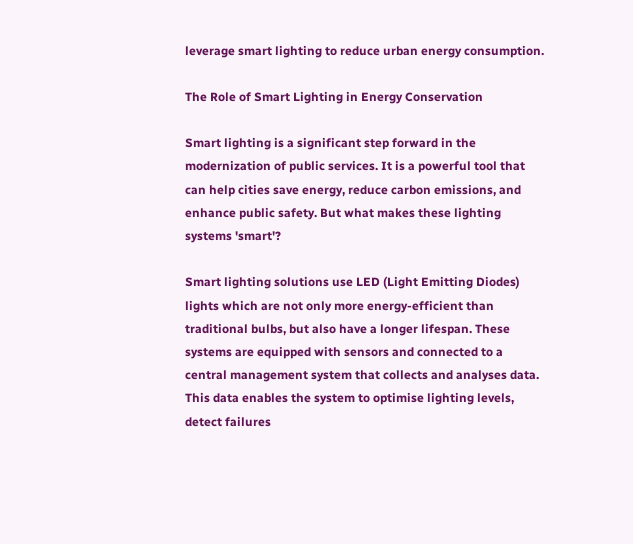leverage smart lighting to reduce urban energy consumption.

The Role of Smart Lighting in Energy Conservation

Smart lighting is a significant step forward in the modernization of public services. It is a powerful tool that can help cities save energy, reduce carbon emissions, and enhance public safety. But what makes these lighting systems 'smart'?

Smart lighting solutions use LED (Light Emitting Diodes) lights which are not only more energy-efficient than traditional bulbs, but also have a longer lifespan. These systems are equipped with sensors and connected to a central management system that collects and analyses data. This data enables the system to optimise lighting levels, detect failures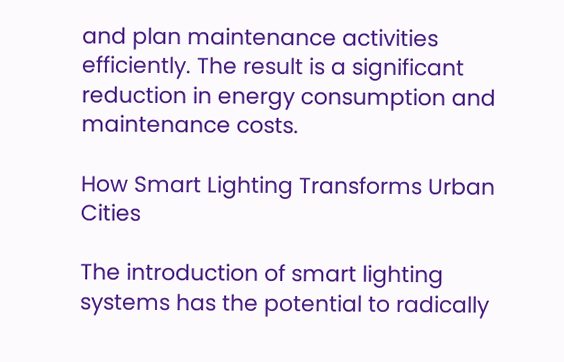and plan maintenance activities efficiently. The result is a significant reduction in energy consumption and maintenance costs.

How Smart Lighting Transforms Urban Cities

The introduction of smart lighting systems has the potential to radically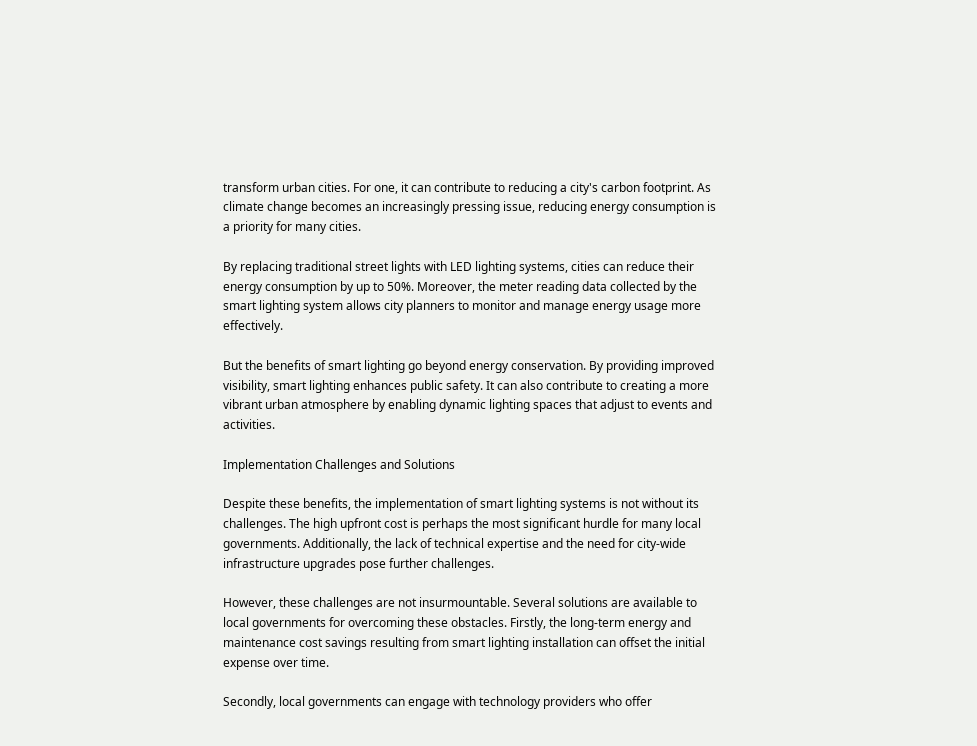transform urban cities. For one, it can contribute to reducing a city's carbon footprint. As climate change becomes an increasingly pressing issue, reducing energy consumption is a priority for many cities.

By replacing traditional street lights with LED lighting systems, cities can reduce their energy consumption by up to 50%. Moreover, the meter reading data collected by the smart lighting system allows city planners to monitor and manage energy usage more effectively.

But the benefits of smart lighting go beyond energy conservation. By providing improved visibility, smart lighting enhances public safety. It can also contribute to creating a more vibrant urban atmosphere by enabling dynamic lighting spaces that adjust to events and activities.

Implementation Challenges and Solutions

Despite these benefits, the implementation of smart lighting systems is not without its challenges. The high upfront cost is perhaps the most significant hurdle for many local governments. Additionally, the lack of technical expertise and the need for city-wide infrastructure upgrades pose further challenges.

However, these challenges are not insurmountable. Several solutions are available to local governments for overcoming these obstacles. Firstly, the long-term energy and maintenance cost savings resulting from smart lighting installation can offset the initial expense over time.

Secondly, local governments can engage with technology providers who offer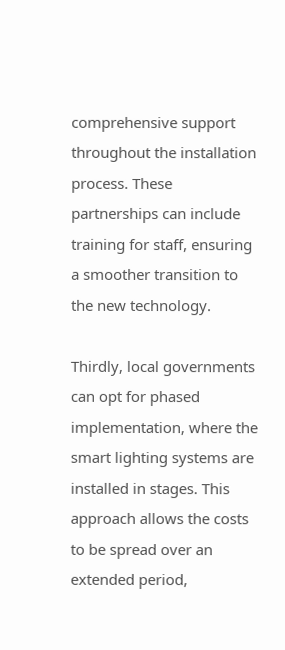comprehensive support throughout the installation process. These partnerships can include training for staff, ensuring a smoother transition to the new technology.

Thirdly, local governments can opt for phased implementation, where the smart lighting systems are installed in stages. This approach allows the costs to be spread over an extended period,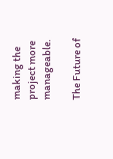making the project more manageable.

The Future of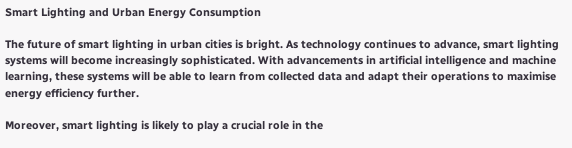Smart Lighting and Urban Energy Consumption

The future of smart lighting in urban cities is bright. As technology continues to advance, smart lighting systems will become increasingly sophisticated. With advancements in artificial intelligence and machine learning, these systems will be able to learn from collected data and adapt their operations to maximise energy efficiency further.

Moreover, smart lighting is likely to play a crucial role in the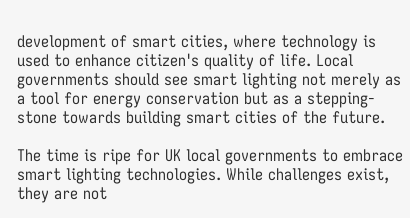development of smart cities, where technology is used to enhance citizen's quality of life. Local governments should see smart lighting not merely as a tool for energy conservation but as a stepping-stone towards building smart cities of the future.

The time is ripe for UK local governments to embrace smart lighting technologies. While challenges exist, they are not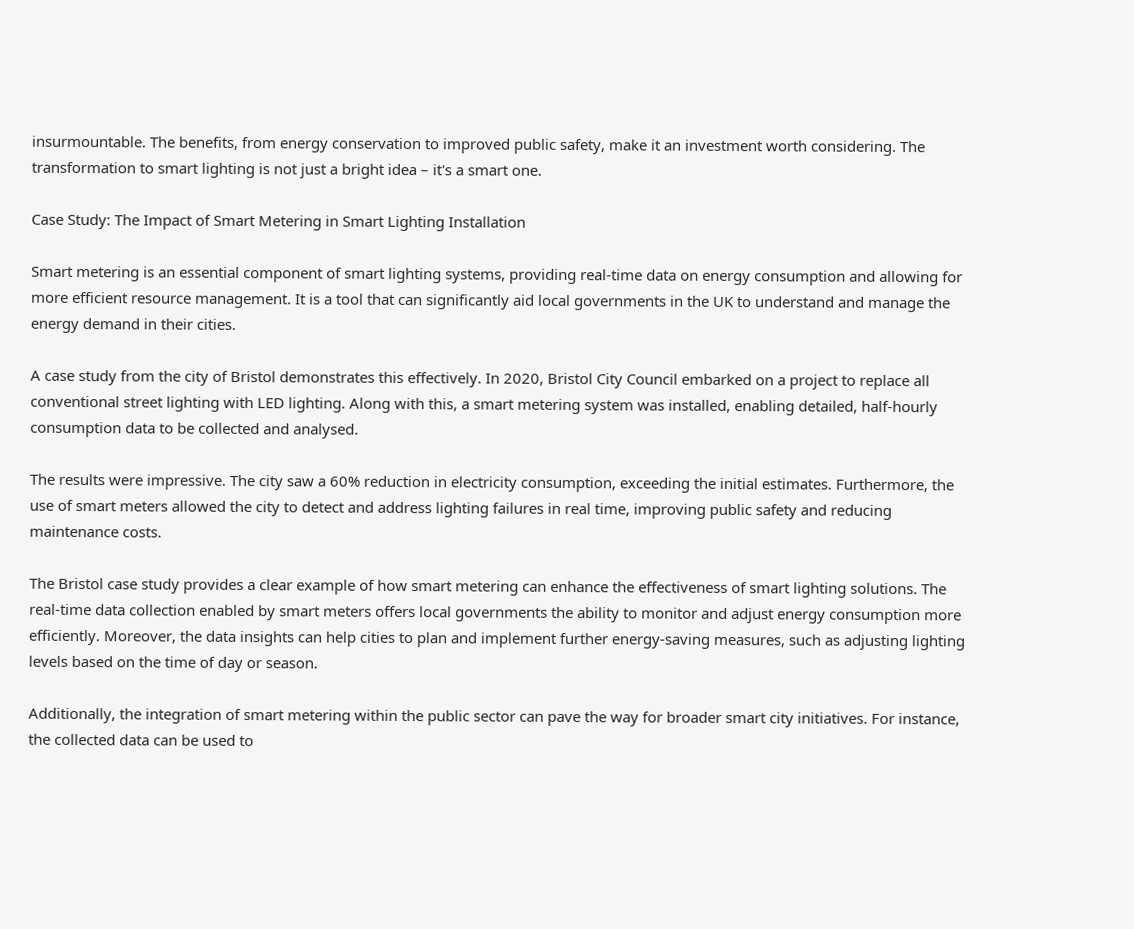insurmountable. The benefits, from energy conservation to improved public safety, make it an investment worth considering. The transformation to smart lighting is not just a bright idea – it's a smart one.

Case Study: The Impact of Smart Metering in Smart Lighting Installation

Smart metering is an essential component of smart lighting systems, providing real-time data on energy consumption and allowing for more efficient resource management. It is a tool that can significantly aid local governments in the UK to understand and manage the energy demand in their cities.

A case study from the city of Bristol demonstrates this effectively. In 2020, Bristol City Council embarked on a project to replace all conventional street lighting with LED lighting. Along with this, a smart metering system was installed, enabling detailed, half-hourly consumption data to be collected and analysed.

The results were impressive. The city saw a 60% reduction in electricity consumption, exceeding the initial estimates. Furthermore, the use of smart meters allowed the city to detect and address lighting failures in real time, improving public safety and reducing maintenance costs.

The Bristol case study provides a clear example of how smart metering can enhance the effectiveness of smart lighting solutions. The real-time data collection enabled by smart meters offers local governments the ability to monitor and adjust energy consumption more efficiently. Moreover, the data insights can help cities to plan and implement further energy-saving measures, such as adjusting lighting levels based on the time of day or season.

Additionally, the integration of smart metering within the public sector can pave the way for broader smart city initiatives. For instance, the collected data can be used to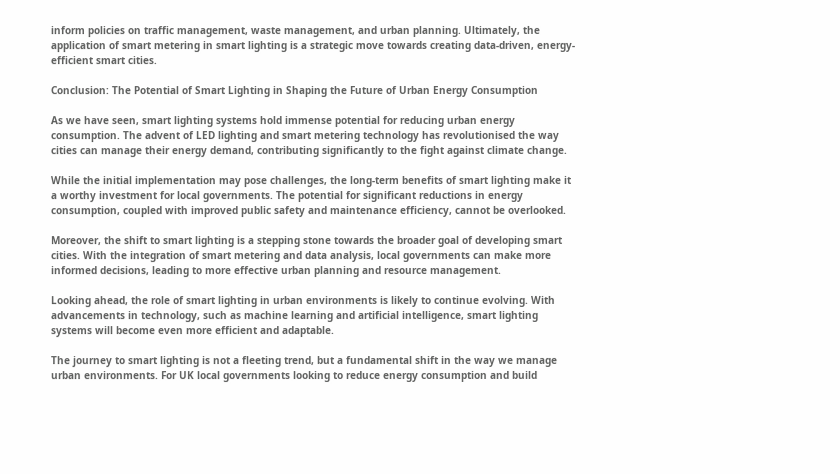inform policies on traffic management, waste management, and urban planning. Ultimately, the application of smart metering in smart lighting is a strategic move towards creating data-driven, energy-efficient smart cities.

Conclusion: The Potential of Smart Lighting in Shaping the Future of Urban Energy Consumption

As we have seen, smart lighting systems hold immense potential for reducing urban energy consumption. The advent of LED lighting and smart metering technology has revolutionised the way cities can manage their energy demand, contributing significantly to the fight against climate change.

While the initial implementation may pose challenges, the long-term benefits of smart lighting make it a worthy investment for local governments. The potential for significant reductions in energy consumption, coupled with improved public safety and maintenance efficiency, cannot be overlooked.

Moreover, the shift to smart lighting is a stepping stone towards the broader goal of developing smart cities. With the integration of smart metering and data analysis, local governments can make more informed decisions, leading to more effective urban planning and resource management.

Looking ahead, the role of smart lighting in urban environments is likely to continue evolving. With advancements in technology, such as machine learning and artificial intelligence, smart lighting systems will become even more efficient and adaptable.

The journey to smart lighting is not a fleeting trend, but a fundamental shift in the way we manage urban environments. For UK local governments looking to reduce energy consumption and build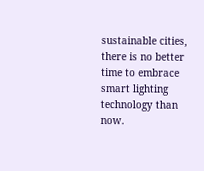sustainable cities, there is no better time to embrace smart lighting technology than now.